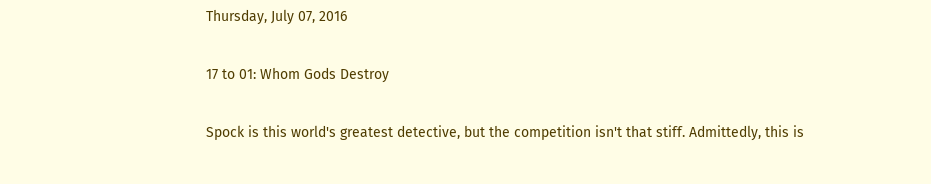Thursday, July 07, 2016

17 to 01: Whom Gods Destroy

Spock is this world's greatest detective, but the competition isn't that stiff. Admittedly, this is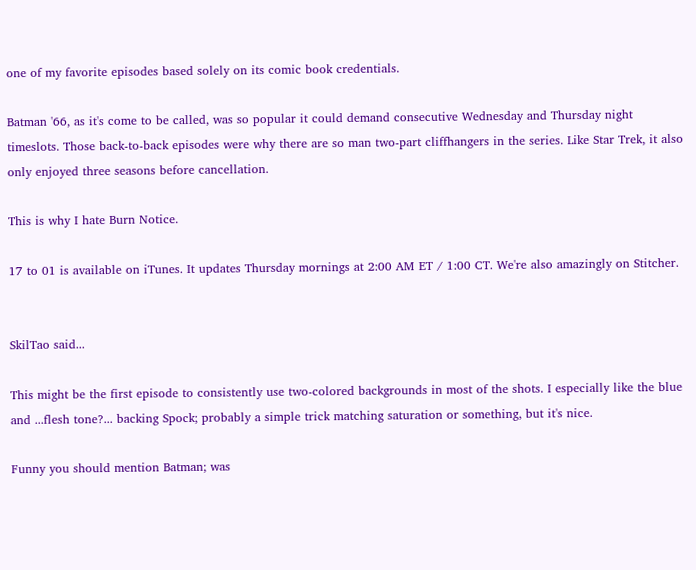one of my favorite episodes based solely on its comic book credentials.

Batman '66, as it's come to be called, was so popular it could demand consecutive Wednesday and Thursday night timeslots. Those back-to-back episodes were why there are so man two-part cliffhangers in the series. Like Star Trek, it also only enjoyed three seasons before cancellation.

This is why I hate Burn Notice.

17 to 01 is available on iTunes. It updates Thursday mornings at 2:00 AM ET / 1:00 CT. We're also amazingly on Stitcher.


SkilTao said...

This might be the first episode to consistently use two-colored backgrounds in most of the shots. I especially like the blue and ...flesh tone?... backing Spock; probably a simple trick matching saturation or something, but it's nice.

Funny you should mention Batman; was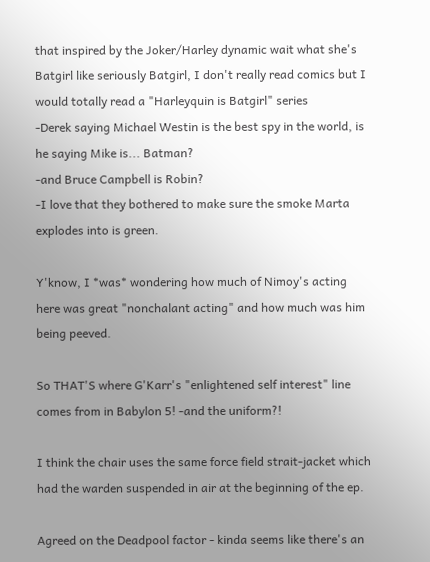that inspired by the Joker/Harley dynamic wait what she's Batgirl like seriously Batgirl, I don't really read comics but I would totally read a "Harleyquin is Batgirl" series
-Derek saying Michael Westin is the best spy in the world, is he saying Mike is... Batman?
-and Bruce Campbell is Robin?
-I love that they bothered to make sure the smoke Marta explodes into is green.

Y'know, I *was* wondering how much of Nimoy's acting here was great "nonchalant acting" and how much was him being peeved.

So THAT'S where G'Karr's "enlightened self interest" line comes from in Babylon 5! -and the uniform?!

I think the chair uses the same force field strait-jacket which had the warden suspended in air at the beginning of the ep.

Agreed on the Deadpool factor - kinda seems like there's an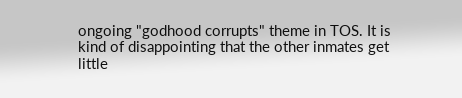ongoing "godhood corrupts" theme in TOS. It is kind of disappointing that the other inmates get little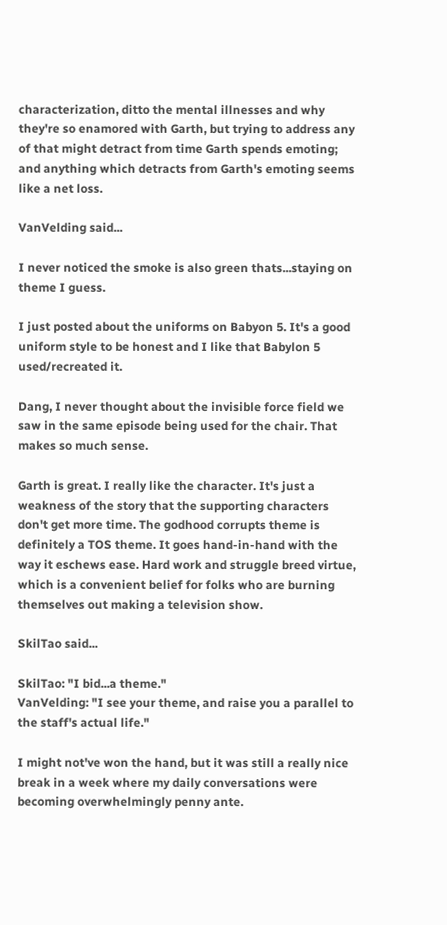characterization, ditto the mental illnesses and why they're so enamored with Garth, but trying to address any of that might detract from time Garth spends emoting; and anything which detracts from Garth's emoting seems like a net loss.

VanVelding said...

I never noticed the smoke is also green thats...staying on theme I guess.

I just posted about the uniforms on Babyon 5. It's a good uniform style to be honest and I like that Babylon 5 used/recreated it.

Dang, I never thought about the invisible force field we saw in the same episode being used for the chair. That makes so much sense.

Garth is great. I really like the character. It's just a weakness of the story that the supporting characters don't get more time. The godhood corrupts theme is definitely a TOS theme. It goes hand-in-hand with the way it eschews ease. Hard work and struggle breed virtue, which is a convenient belief for folks who are burning themselves out making a television show.

SkilTao said...

SkilTao: "I bid...a theme."
VanVelding: "I see your theme, and raise you a parallel to the staff's actual life."

I might not've won the hand, but it was still a really nice break in a week where my daily conversations were becoming overwhelmingly penny ante.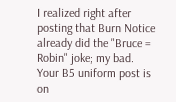I realized right after posting that Burn Notice already did the "Bruce = Robin" joke; my bad. Your B5 uniform post is on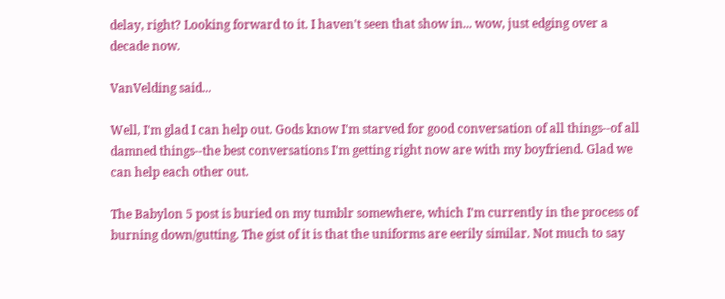delay, right? Looking forward to it. I haven't seen that show in... wow, just edging over a decade now.

VanVelding said...

Well, I'm glad I can help out. Gods know I'm starved for good conversation of all things--of all damned things--the best conversations I'm getting right now are with my boyfriend. Glad we can help each other out.

The Babylon 5 post is buried on my tumblr somewhere, which I'm currently in the process of burning down/gutting. The gist of it is that the uniforms are eerily similar. Not much to say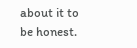about it to be honest.